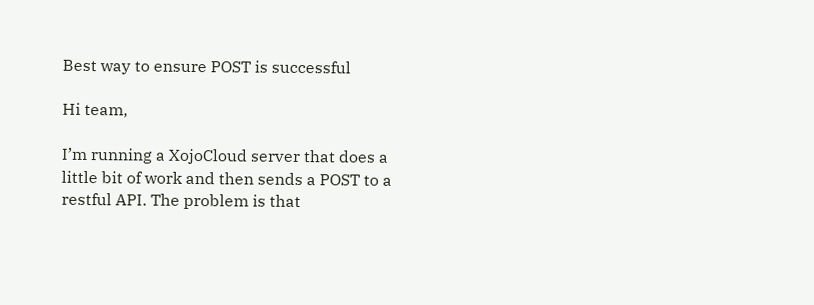Best way to ensure POST is successful

Hi team,

I’m running a XojoCloud server that does a little bit of work and then sends a POST to a restful API. The problem is that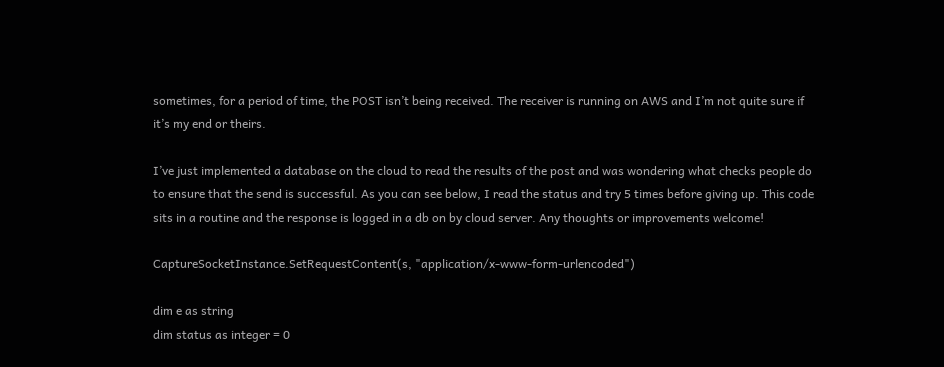sometimes, for a period of time, the POST isn’t being received. The receiver is running on AWS and I’m not quite sure if it’s my end or theirs.

I’ve just implemented a database on the cloud to read the results of the post and was wondering what checks people do to ensure that the send is successful. As you can see below, I read the status and try 5 times before giving up. This code sits in a routine and the response is logged in a db on by cloud server. Any thoughts or improvements welcome!

CaptureSocketInstance.SetRequestContent(s, "application/x-www-form-urlencoded")

dim e as string
dim status as integer = 0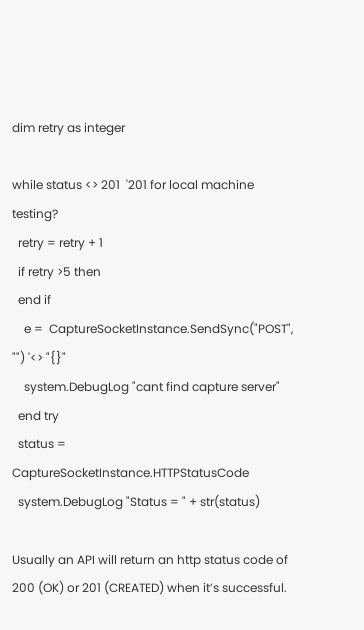dim retry as integer

while status <> 201  '201 for local machine testing?
  retry = retry + 1
  if retry >5 then
  end if
    e =  CaptureSocketInstance.SendSync("POST", "") '<> "{}"
    system.DebugLog "cant find capture server"
  end try
  status = CaptureSocketInstance.HTTPStatusCode
  system.DebugLog "Status = " + str(status)

Usually an API will return an http status code of 200 (OK) or 201 (CREATED) when it’s successful.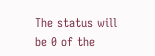The status will be 0 of the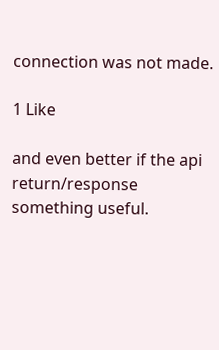connection was not made.

1 Like

and even better if the api return/response something useful.